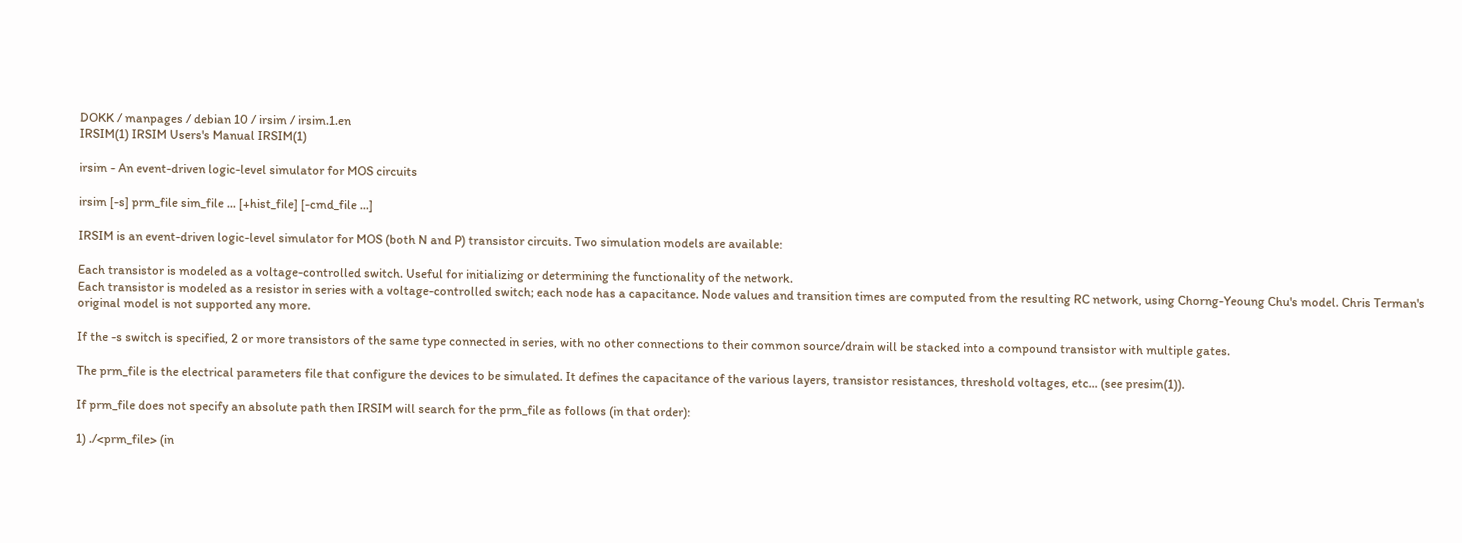DOKK / manpages / debian 10 / irsim / irsim.1.en
IRSIM(1) IRSIM Users's Manual IRSIM(1)

irsim - An event-driven logic-level simulator for MOS circuits

irsim [-s] prm_file sim_file ... [+hist_file] [-cmd_file ...]

IRSIM is an event-driven logic-level simulator for MOS (both N and P) transistor circuits. Two simulation models are available:

Each transistor is modeled as a voltage-controlled switch. Useful for initializing or determining the functionality of the network.
Each transistor is modeled as a resistor in series with a voltage-controlled switch; each node has a capacitance. Node values and transition times are computed from the resulting RC network, using Chorng-Yeoung Chu's model. Chris Terman's original model is not supported any more.

If the -s switch is specified, 2 or more transistors of the same type connected in series, with no other connections to their common source/drain will be stacked into a compound transistor with multiple gates.

The prm_file is the electrical parameters file that configure the devices to be simulated. It defines the capacitance of the various layers, transistor resistances, threshold voltages, etc... (see presim(1)).

If prm_file does not specify an absolute path then IRSIM will search for the prm_file as follows (in that order):

1) ./<prm_file> (in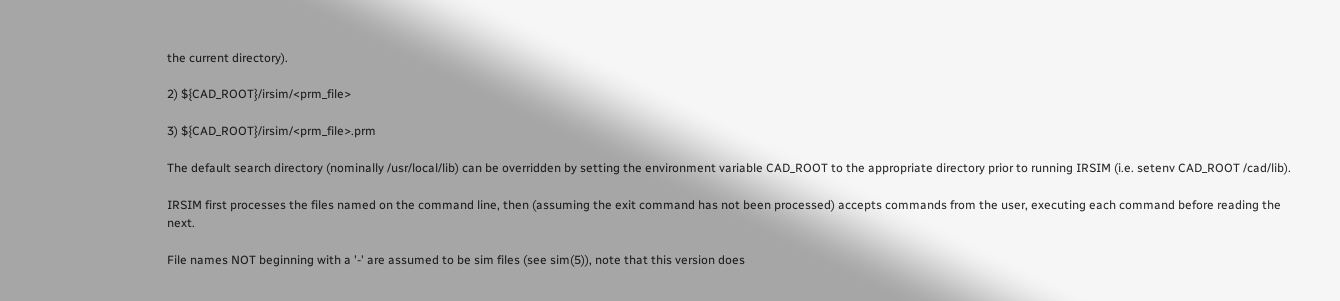the current directory).

2) ${CAD_ROOT}/irsim/<prm_file>

3) ${CAD_ROOT}/irsim/<prm_file>.prm

The default search directory (nominally /usr/local/lib) can be overridden by setting the environment variable CAD_ROOT to the appropriate directory prior to running IRSIM (i.e. setenv CAD_ROOT /cad/lib).

IRSIM first processes the files named on the command line, then (assuming the exit command has not been processed) accepts commands from the user, executing each command before reading the next.

File names NOT beginning with a '-' are assumed to be sim files (see sim(5)), note that this version does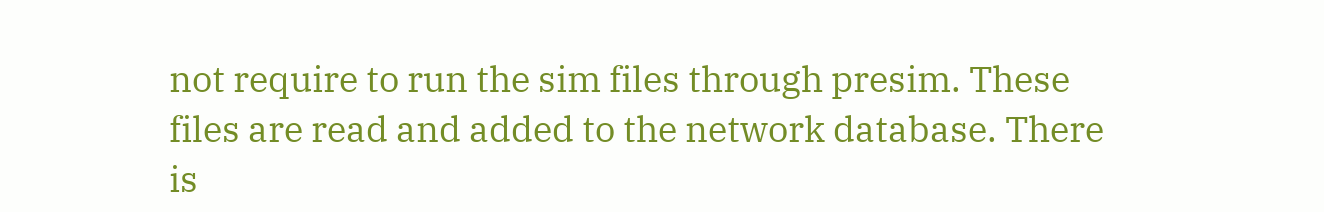not require to run the sim files through presim. These files are read and added to the network database. There is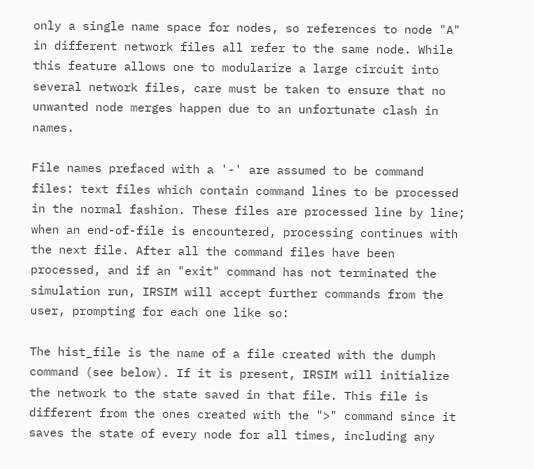only a single name space for nodes, so references to node "A" in different network files all refer to the same node. While this feature allows one to modularize a large circuit into several network files, care must be taken to ensure that no unwanted node merges happen due to an unfortunate clash in names.

File names prefaced with a '-' are assumed to be command files: text files which contain command lines to be processed in the normal fashion. These files are processed line by line; when an end-of-file is encountered, processing continues with the next file. After all the command files have been processed, and if an "exit" command has not terminated the simulation run, IRSIM will accept further commands from the user, prompting for each one like so:

The hist_file is the name of a file created with the dumph command (see below). If it is present, IRSIM will initialize the network to the state saved in that file. This file is different from the ones created with the ">" command since it saves the state of every node for all times, including any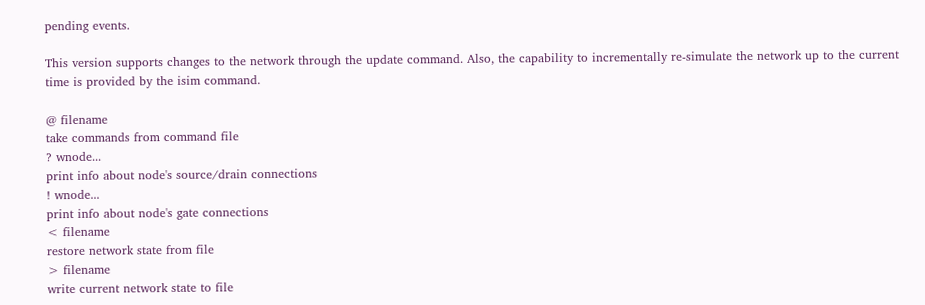pending events.

This version supports changes to the network through the update command. Also, the capability to incrementally re-simulate the network up to the current time is provided by the isim command.

@ filename
take commands from command file
? wnode...
print info about node's source/drain connections
! wnode...
print info about node's gate connections
< filename
restore network state from file
> filename
write current network state to file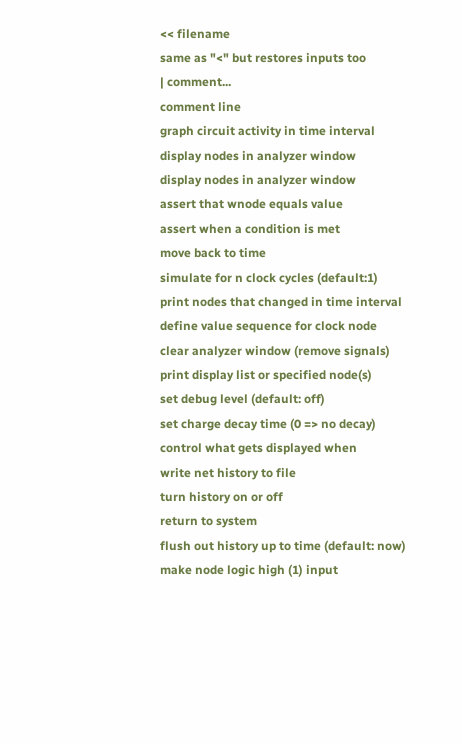<< filename
same as "<" but restores inputs too
| comment...
comment line
graph circuit activity in time interval
display nodes in analyzer window
display nodes in analyzer window
assert that wnode equals value
assert when a condition is met
move back to time
simulate for n clock cycles (default:1)
print nodes that changed in time interval
define value sequence for clock node
clear analyzer window (remove signals)
print display list or specified node(s)
set debug level (default: off)
set charge decay time (0 => no decay)
control what gets displayed when
write net history to file
turn history on or off
return to system
flush out history up to time (default: now)
make node logic high (1) input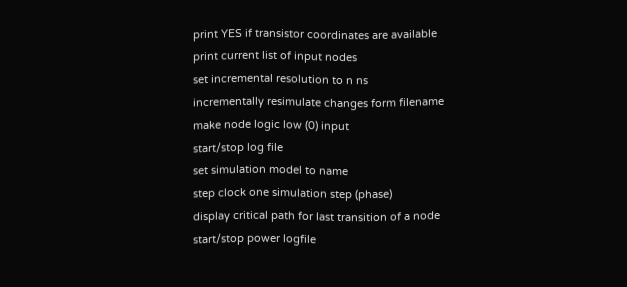print YES if transistor coordinates are available
print current list of input nodes
set incremental resolution to n ns
incrementally resimulate changes form filename
make node logic low (0) input
start/stop log file
set simulation model to name
step clock one simulation step (phase)
display critical path for last transition of a node
start/stop power logfile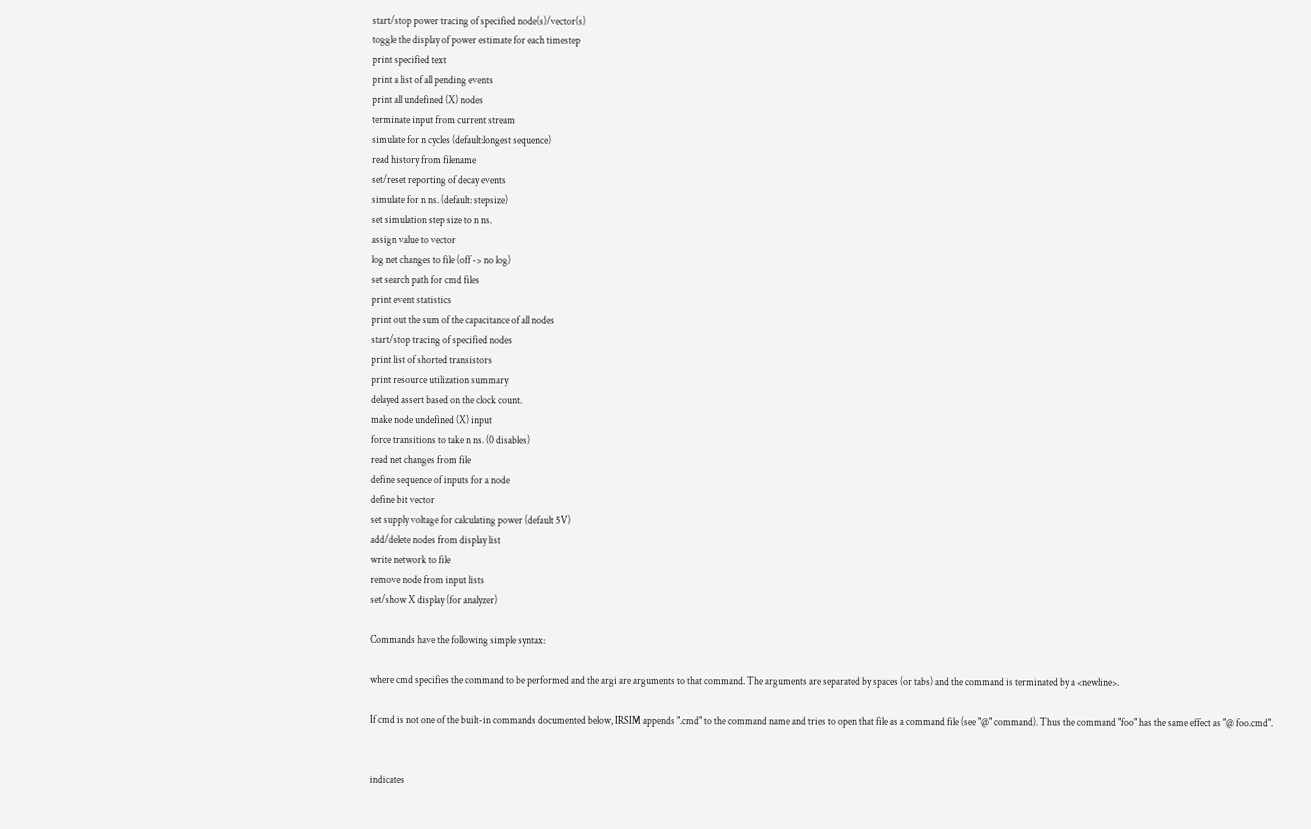start/stop power tracing of specified node(s)/vector(s)
toggle the display of power estimate for each timestep
print specified text
print a list of all pending events
print all undefined (X) nodes
terminate input from current stream
simulate for n cycles (default:longest sequence)
read history from filename
set/reset reporting of decay events
simulate for n ns. (default: stepsize)
set simulation step size to n ns.
assign value to vector
log net changes to file (off -> no log)
set search path for cmd files
print event statistics
print out the sum of the capacitance of all nodes
start/stop tracing of specified nodes
print list of shorted transistors
print resource utilization summary
delayed assert based on the clock count.
make node undefined (X) input
force transitions to take n ns. (0 disables)
read net changes from file
define sequence of inputs for a node
define bit vector
set supply voltage for calculating power (default 5V)
add/delete nodes from display list
write network to file
remove node from input lists
set/show X display (for analyzer)

Commands have the following simple syntax:

where cmd specifies the command to be performed and the argi are arguments to that command. The arguments are separated by spaces (or tabs) and the command is terminated by a <newline>.

If cmd is not one of the built-in commands documented below, IRSIM appends ".cmd" to the command name and tries to open that file as a command file (see "@" command). Thus the command "foo" has the same effect as "@ foo.cmd".


indicates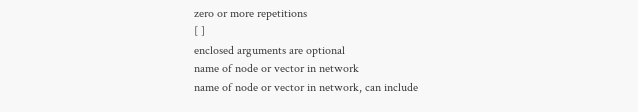zero or more repetitions
[ ]
enclosed arguments are optional
name of node or vector in network
name of node or vector in network, can include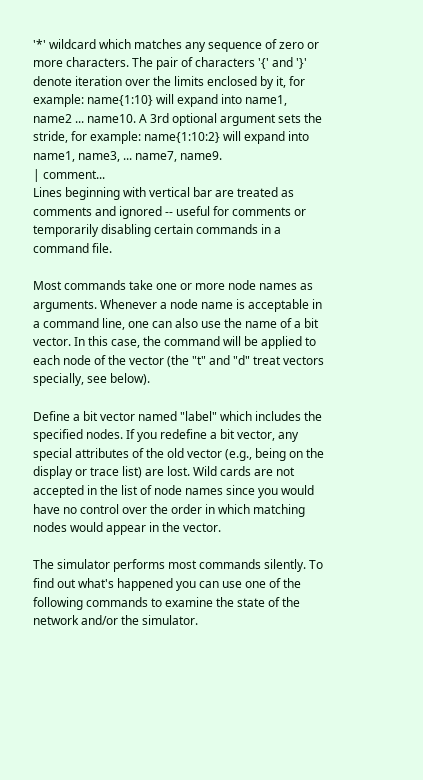'*' wildcard which matches any sequence of zero or more characters. The pair of characters '{' and '}' denote iteration over the limits enclosed by it, for example: name{1:10} will expand into name1, name2 ... name10. A 3rd optional argument sets the stride, for example: name{1:10:2} will expand into name1, name3, ... name7, name9.
| comment...
Lines beginning with vertical bar are treated as comments and ignored -- useful for comments or temporarily disabling certain commands in a command file.

Most commands take one or more node names as arguments. Whenever a node name is acceptable in a command line, one can also use the name of a bit vector. In this case, the command will be applied to each node of the vector (the "t" and "d" treat vectors specially, see below).

Define a bit vector named "label" which includes the specified nodes. If you redefine a bit vector, any special attributes of the old vector (e.g., being on the display or trace list) are lost. Wild cards are not accepted in the list of node names since you would have no control over the order in which matching nodes would appear in the vector.

The simulator performs most commands silently. To find out what's happened you can use one of the following commands to examine the state of the network and/or the simulator.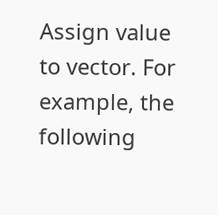Assign value to vector. For example, the following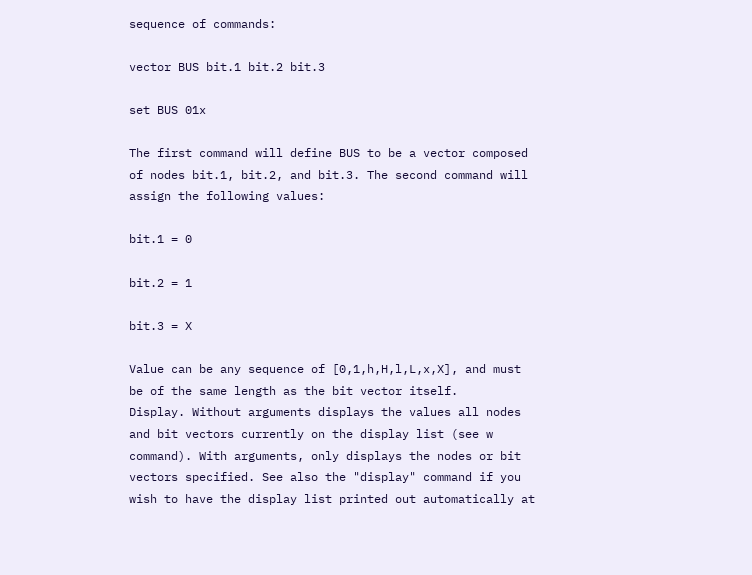sequence of commands:

vector BUS bit.1 bit.2 bit.3

set BUS 01x

The first command will define BUS to be a vector composed of nodes bit.1, bit.2, and bit.3. The second command will assign the following values:

bit.1 = 0

bit.2 = 1

bit.3 = X

Value can be any sequence of [0,1,h,H,l,L,x,X], and must be of the same length as the bit vector itself.
Display. Without arguments displays the values all nodes and bit vectors currently on the display list (see w command). With arguments, only displays the nodes or bit vectors specified. See also the "display" command if you wish to have the display list printed out automatically at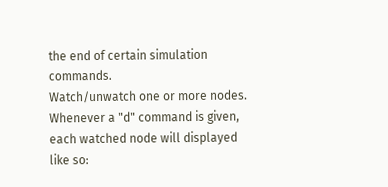the end of certain simulation commands.
Watch/unwatch one or more nodes. Whenever a "d" command is given, each watched node will displayed like so: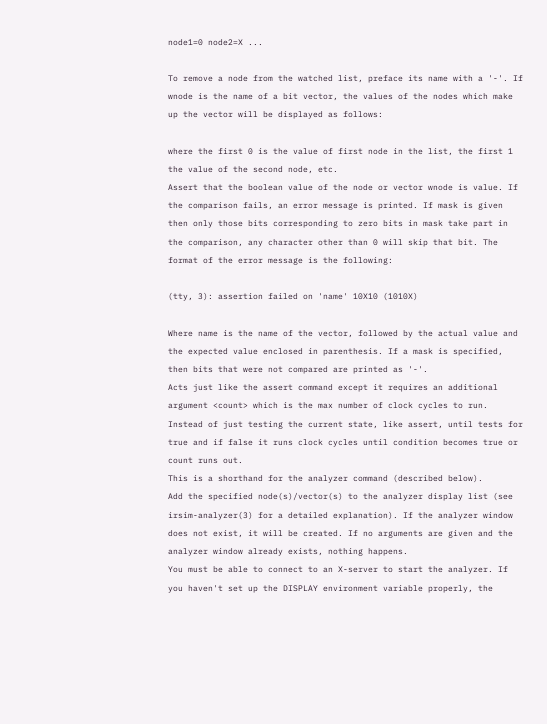node1=0 node2=X ...

To remove a node from the watched list, preface its name with a '-'. If wnode is the name of a bit vector, the values of the nodes which make up the vector will be displayed as follows:

where the first 0 is the value of first node in the list, the first 1 the value of the second node, etc.
Assert that the boolean value of the node or vector wnode is value. If the comparison fails, an error message is printed. If mask is given then only those bits corresponding to zero bits in mask take part in the comparison, any character other than 0 will skip that bit. The format of the error message is the following:

(tty, 3): assertion failed on 'name' 10X10 (1010X)

Where name is the name of the vector, followed by the actual value and the expected value enclosed in parenthesis. If a mask is specified, then bits that were not compared are printed as '-'.
Acts just like the assert command except it requires an additional argument <count> which is the max number of clock cycles to run. Instead of just testing the current state, like assert, until tests for true and if false it runs clock cycles until condition becomes true or count runs out.
This is a shorthand for the analyzer command (described below).
Add the specified node(s)/vector(s) to the analyzer display list (see irsim-analyzer(3) for a detailed explanation). If the analyzer window does not exist, it will be created. If no arguments are given and the analyzer window already exists, nothing happens.
You must be able to connect to an X-server to start the analyzer. If you haven't set up the DISPLAY environment variable properly, the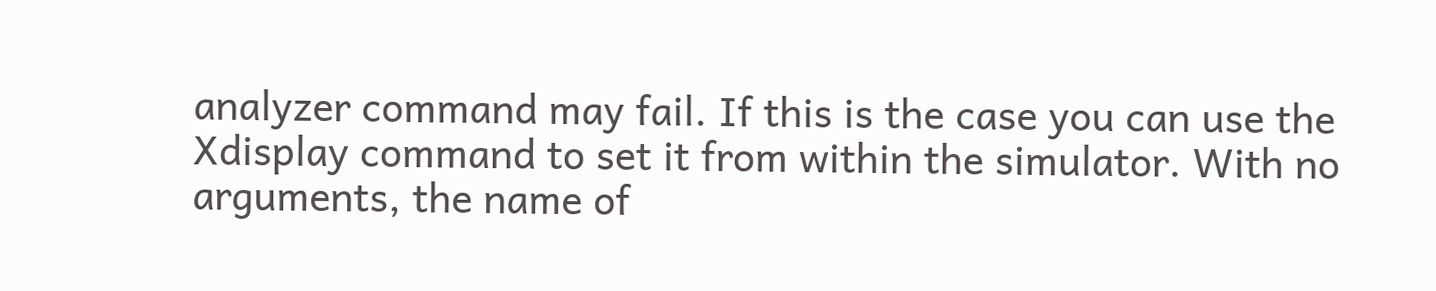analyzer command may fail. If this is the case you can use the Xdisplay command to set it from within the simulator. With no arguments, the name of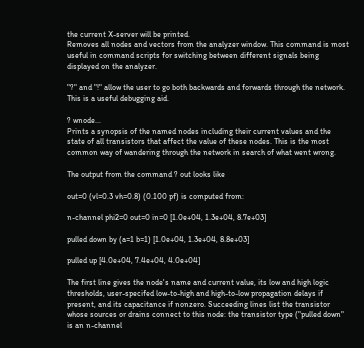the current X-server will be printed.
Removes all nodes and vectors from the analyzer window. This command is most useful in command scripts for switching between different signals being displayed on the analyzer.

"?" and "!" allow the user to go both backwards and forwards through the network. This is a useful debugging aid.

? wnode...
Prints a synopsis of the named nodes including their current values and the state of all transistors that affect the value of these nodes. This is the most common way of wandering through the network in search of what went wrong.

The output from the command ? out looks like

out=0 (vl=0.3 vh=0.8) (0.100 pf) is computed from:

n-channel phi2=0 out=0 in=0 [1.0e+04, 1.3e+04, 8.7e+03]

pulled down by (a=1 b=1) [1.0e+04, 1.3e+04, 8.8e+03]

pulled up [4.0e+04, 7.4e+04, 4.0e+04]

The first line gives the node's name and current value, its low and high logic thresholds, user-specifed low-to-high and high-to-low propagation delays if present, and its capacitance if nonzero. Succeeding lines list the transistor whose sources or drains connect to this node: the transistor type ("pulled down" is an n-channel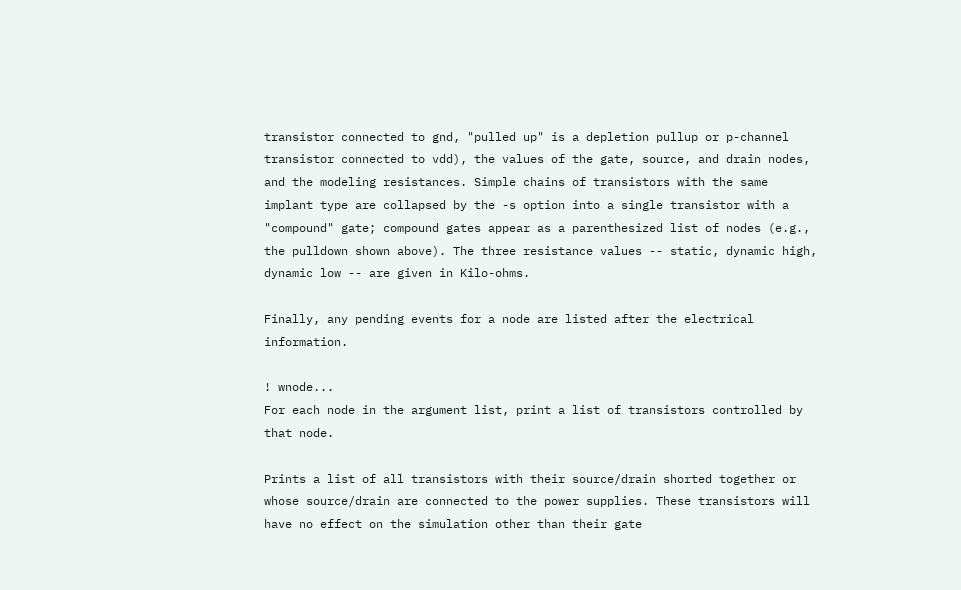transistor connected to gnd, "pulled up" is a depletion pullup or p-channel transistor connected to vdd), the values of the gate, source, and drain nodes, and the modeling resistances. Simple chains of transistors with the same implant type are collapsed by the -s option into a single transistor with a "compound" gate; compound gates appear as a parenthesized list of nodes (e.g., the pulldown shown above). The three resistance values -- static, dynamic high, dynamic low -- are given in Kilo-ohms.

Finally, any pending events for a node are listed after the electrical information.

! wnode...
For each node in the argument list, print a list of transistors controlled by that node.

Prints a list of all transistors with their source/drain shorted together or whose source/drain are connected to the power supplies. These transistors will have no effect on the simulation other than their gate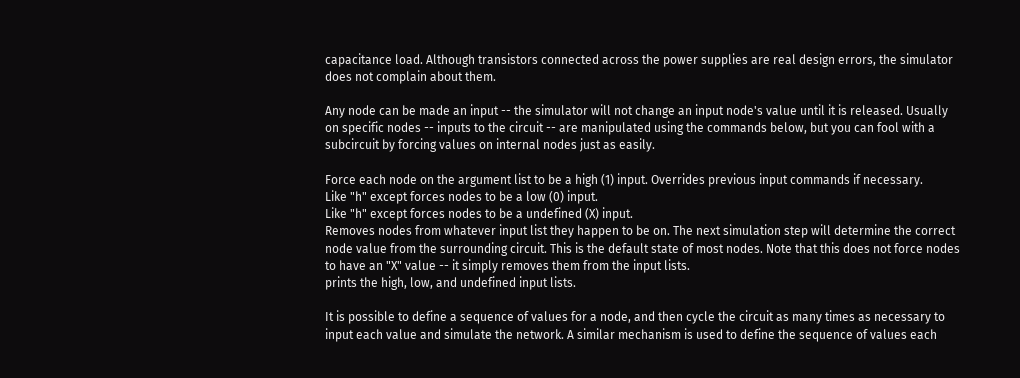capacitance load. Although transistors connected across the power supplies are real design errors, the simulator does not complain about them.

Any node can be made an input -- the simulator will not change an input node's value until it is released. Usually on specific nodes -- inputs to the circuit -- are manipulated using the commands below, but you can fool with a subcircuit by forcing values on internal nodes just as easily.

Force each node on the argument list to be a high (1) input. Overrides previous input commands if necessary.
Like "h" except forces nodes to be a low (0) input.
Like "h" except forces nodes to be a undefined (X) input.
Removes nodes from whatever input list they happen to be on. The next simulation step will determine the correct node value from the surrounding circuit. This is the default state of most nodes. Note that this does not force nodes to have an "X" value -- it simply removes them from the input lists.
prints the high, low, and undefined input lists.

It is possible to define a sequence of values for a node, and then cycle the circuit as many times as necessary to input each value and simulate the network. A similar mechanism is used to define the sequence of values each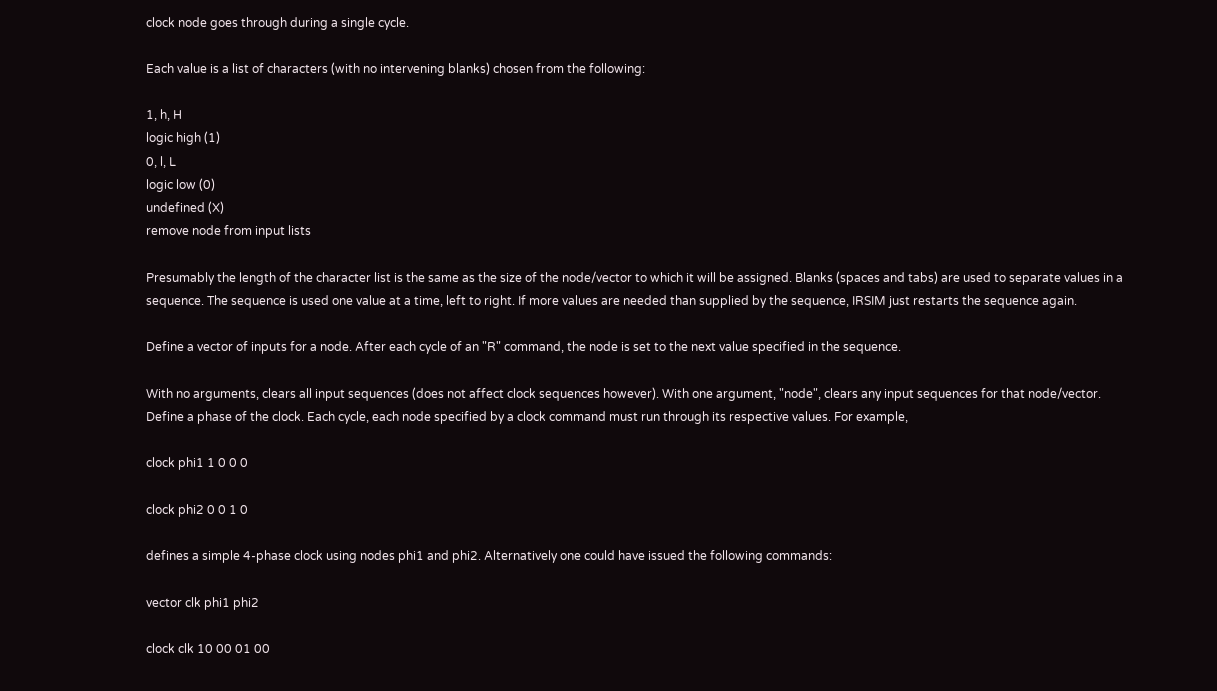clock node goes through during a single cycle.

Each value is a list of characters (with no intervening blanks) chosen from the following:

1, h, H
logic high (1)
0, l, L
logic low (0)
undefined (X)
remove node from input lists

Presumably the length of the character list is the same as the size of the node/vector to which it will be assigned. Blanks (spaces and tabs) are used to separate values in a sequence. The sequence is used one value at a time, left to right. If more values are needed than supplied by the sequence, IRSIM just restarts the sequence again.

Define a vector of inputs for a node. After each cycle of an "R" command, the node is set to the next value specified in the sequence.

With no arguments, clears all input sequences (does not affect clock sequences however). With one argument, "node", clears any input sequences for that node/vector.
Define a phase of the clock. Each cycle, each node specified by a clock command must run through its respective values. For example,

clock phi1 1 0 0 0

clock phi2 0 0 1 0

defines a simple 4-phase clock using nodes phi1 and phi2. Alternatively one could have issued the following commands:

vector clk phi1 phi2

clock clk 10 00 01 00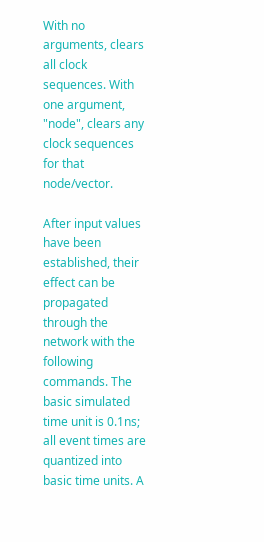With no arguments, clears all clock sequences. With one argument, "node", clears any clock sequences for that node/vector.

After input values have been established, their effect can be propagated through the network with the following commands. The basic simulated time unit is 0.1ns; all event times are quantized into basic time units. A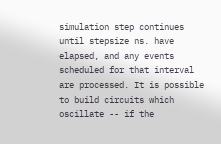simulation step continues until stepsize ns. have elapsed, and any events scheduled for that interval are processed. It is possible to build circuits which oscillate -- if the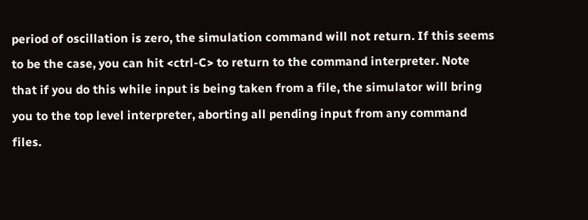period of oscillation is zero, the simulation command will not return. If this seems to be the case, you can hit <ctrl-C> to return to the command interpreter. Note that if you do this while input is being taken from a file, the simulator will bring you to the top level interpreter, aborting all pending input from any command files.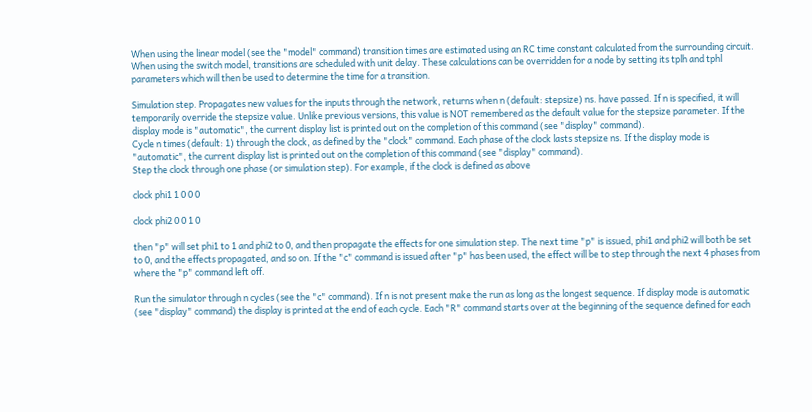When using the linear model (see the "model" command) transition times are estimated using an RC time constant calculated from the surrounding circuit. When using the switch model, transitions are scheduled with unit delay. These calculations can be overridden for a node by setting its tplh and tphl parameters which will then be used to determine the time for a transition.

Simulation step. Propagates new values for the inputs through the network, returns when n (default: stepsize) ns. have passed. If n is specified, it will temporarily override the stepsize value. Unlike previous versions, this value is NOT remembered as the default value for the stepsize parameter. If the display mode is "automatic", the current display list is printed out on the completion of this command (see "display" command).
Cycle n times (default: 1) through the clock, as defined by the "clock" command. Each phase of the clock lasts stepsize ns. If the display mode is "automatic", the current display list is printed out on the completion of this command (see "display" command).
Step the clock through one phase (or simulation step). For example, if the clock is defined as above

clock phi1 1 0 0 0

clock phi2 0 0 1 0

then "p" will set phi1 to 1 and phi2 to 0, and then propagate the effects for one simulation step. The next time "p" is issued, phi1 and phi2 will both be set to 0, and the effects propagated, and so on. If the "c" command is issued after "p" has been used, the effect will be to step through the next 4 phases from where the "p" command left off.

Run the simulator through n cycles (see the "c" command). If n is not present make the run as long as the longest sequence. If display mode is automatic (see "display" command) the display is printed at the end of each cycle. Each "R" command starts over at the beginning of the sequence defined for each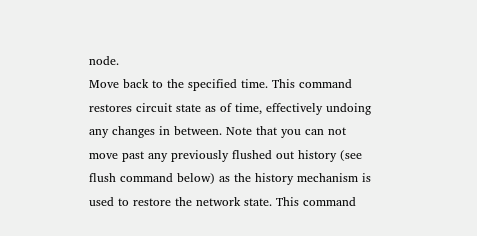node.
Move back to the specified time. This command restores circuit state as of time, effectively undoing any changes in between. Note that you can not move past any previously flushed out history (see flush command below) as the history mechanism is used to restore the network state. This command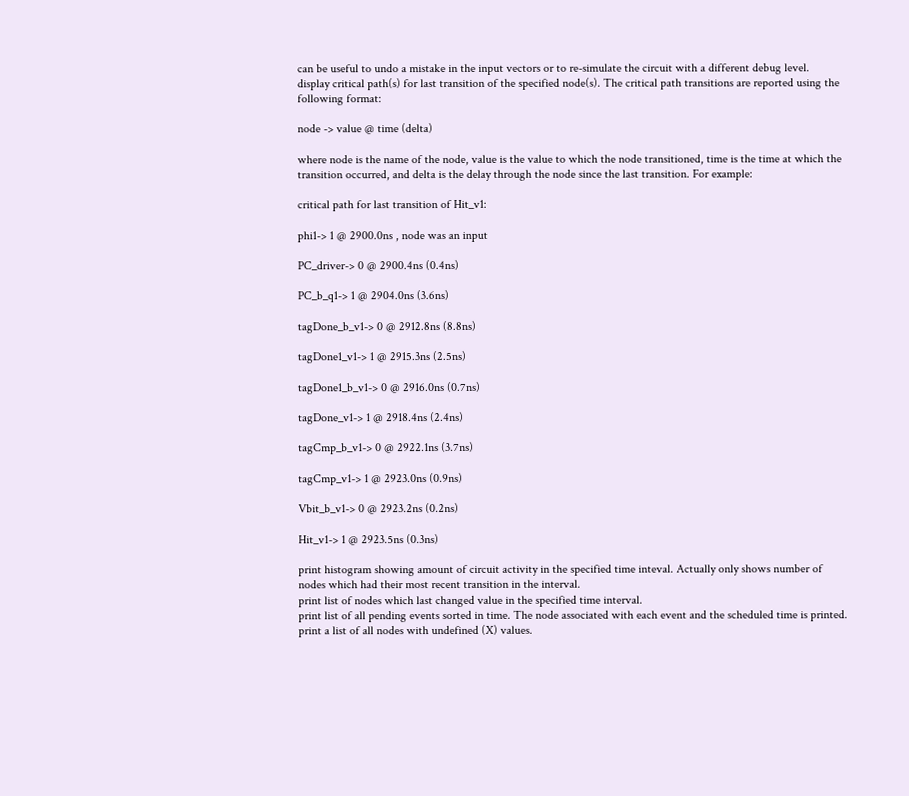can be useful to undo a mistake in the input vectors or to re-simulate the circuit with a different debug level.
display critical path(s) for last transition of the specified node(s). The critical path transitions are reported using the following format:

node -> value @ time (delta)

where node is the name of the node, value is the value to which the node transitioned, time is the time at which the transition occurred, and delta is the delay through the node since the last transition. For example:

critical path for last transition of Hit_v1:

phi1-> 1 @ 2900.0ns , node was an input

PC_driver-> 0 @ 2900.4ns (0.4ns)

PC_b_q1-> 1 @ 2904.0ns (3.6ns)

tagDone_b_v1-> 0 @ 2912.8ns (8.8ns)

tagDone1_v1-> 1 @ 2915.3ns (2.5ns)

tagDone1_b_v1-> 0 @ 2916.0ns (0.7ns)

tagDone_v1-> 1 @ 2918.4ns (2.4ns)

tagCmp_b_v1-> 0 @ 2922.1ns (3.7ns)

tagCmp_v1-> 1 @ 2923.0ns (0.9ns)

Vbit_b_v1-> 0 @ 2923.2ns (0.2ns)

Hit_v1-> 1 @ 2923.5ns (0.3ns)

print histogram showing amount of circuit activity in the specified time inteval. Actually only shows number of nodes which had their most recent transition in the interval.
print list of nodes which last changed value in the specified time interval.
print list of all pending events sorted in time. The node associated with each event and the scheduled time is printed.
print a list of all nodes with undefined (X) values.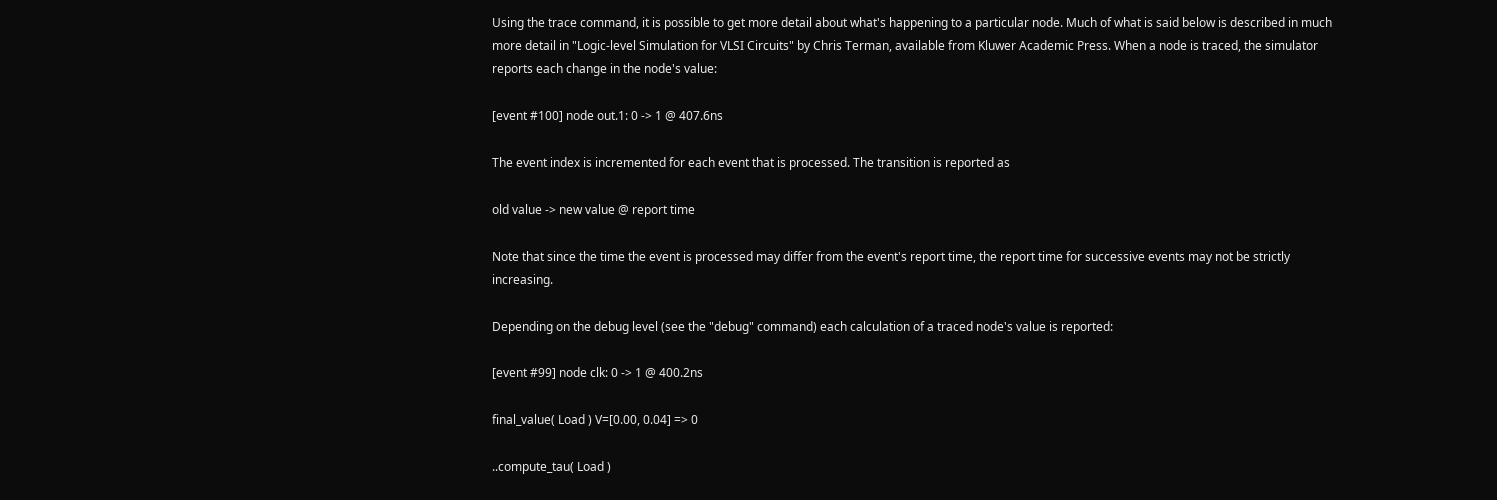Using the trace command, it is possible to get more detail about what's happening to a particular node. Much of what is said below is described in much more detail in "Logic-level Simulation for VLSI Circuits" by Chris Terman, available from Kluwer Academic Press. When a node is traced, the simulator reports each change in the node's value:

[event #100] node out.1: 0 -> 1 @ 407.6ns

The event index is incremented for each event that is processed. The transition is reported as

old value -> new value @ report time

Note that since the time the event is processed may differ from the event's report time, the report time for successive events may not be strictly increasing.

Depending on the debug level (see the "debug" command) each calculation of a traced node's value is reported:

[event #99] node clk: 0 -> 1 @ 400.2ns

final_value( Load ) V=[0.00, 0.04] => 0

..compute_tau( Load )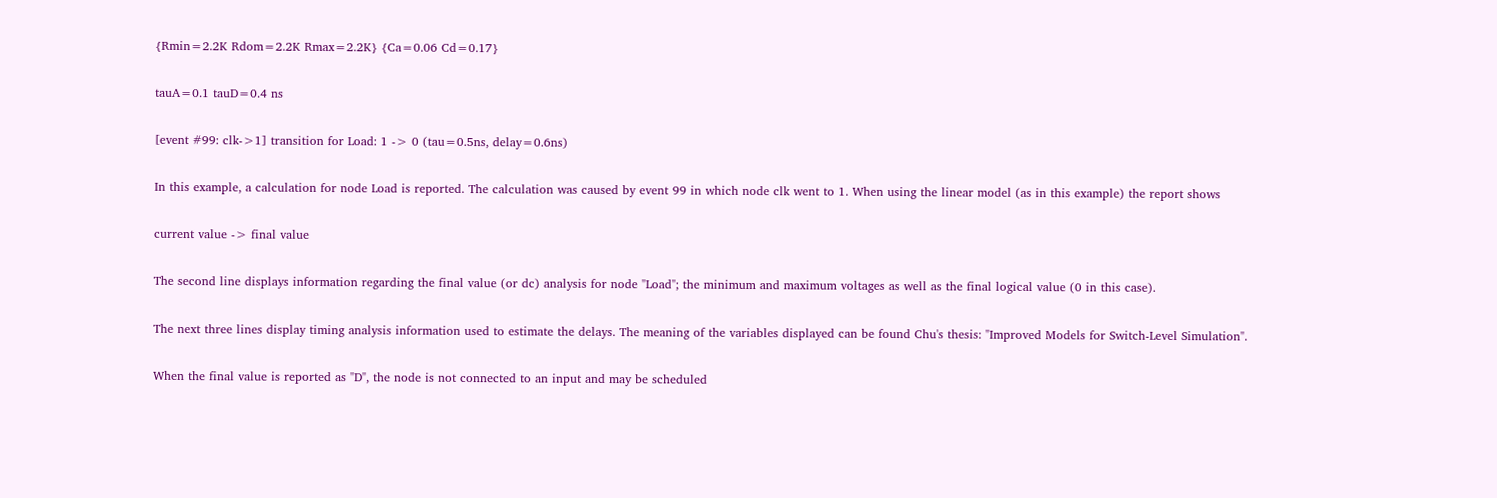{Rmin=2.2K Rdom=2.2K Rmax=2.2K} {Ca=0.06 Cd=0.17}

tauA=0.1 tauD=0.4 ns

[event #99: clk->1] transition for Load: 1 -> 0 (tau=0.5ns, delay=0.6ns)

In this example, a calculation for node Load is reported. The calculation was caused by event 99 in which node clk went to 1. When using the linear model (as in this example) the report shows

current value -> final value

The second line displays information regarding the final value (or dc) analysis for node "Load"; the minimum and maximum voltages as well as the final logical value (0 in this case).

The next three lines display timing analysis information used to estimate the delays. The meaning of the variables displayed can be found Chu's thesis: "Improved Models for Switch-Level Simulation".

When the final value is reported as "D", the node is not connected to an input and may be scheduled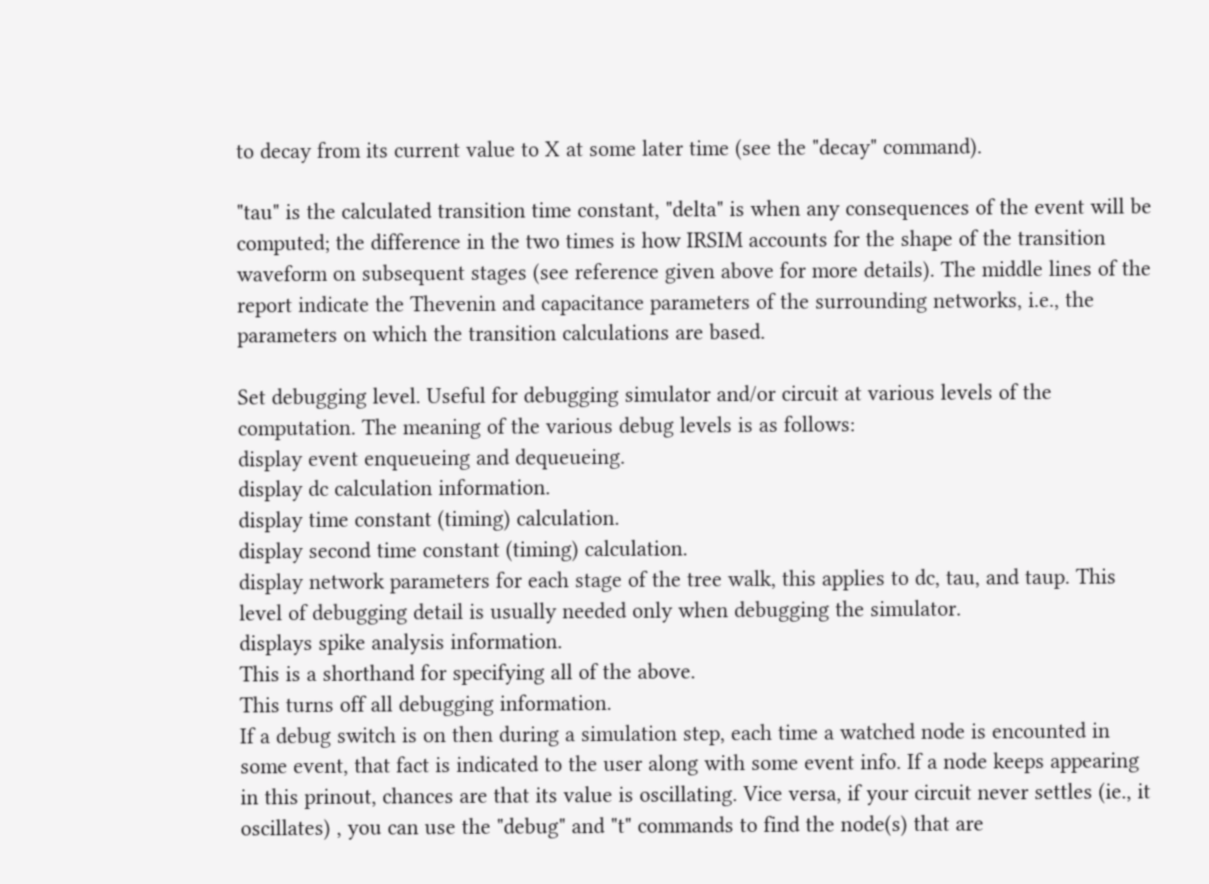to decay from its current value to X at some later time (see the "decay" command).

"tau" is the calculated transition time constant, "delta" is when any consequences of the event will be computed; the difference in the two times is how IRSIM accounts for the shape of the transition waveform on subsequent stages (see reference given above for more details). The middle lines of the report indicate the Thevenin and capacitance parameters of the surrounding networks, i.e., the parameters on which the transition calculations are based.

Set debugging level. Useful for debugging simulator and/or circuit at various levels of the computation. The meaning of the various debug levels is as follows:
display event enqueueing and dequeueing.
display dc calculation information.
display time constant (timing) calculation.
display second time constant (timing) calculation.
display network parameters for each stage of the tree walk, this applies to dc, tau, and taup. This level of debugging detail is usually needed only when debugging the simulator.
displays spike analysis information.
This is a shorthand for specifying all of the above.
This turns off all debugging information.
If a debug switch is on then during a simulation step, each time a watched node is encounted in some event, that fact is indicated to the user along with some event info. If a node keeps appearing in this prinout, chances are that its value is oscillating. Vice versa, if your circuit never settles (ie., it oscillates) , you can use the "debug" and "t" commands to find the node(s) that are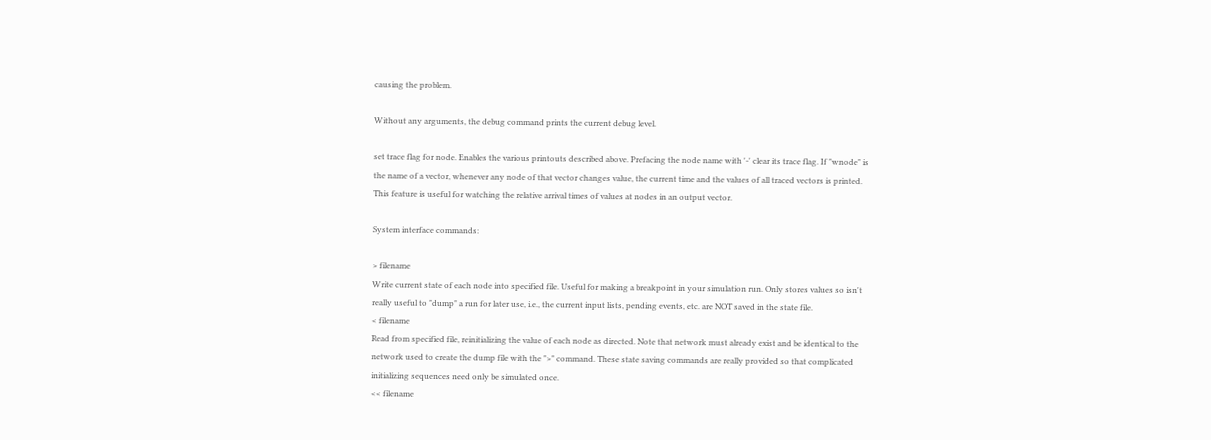causing the problem.

Without any arguments, the debug command prints the current debug level.

set trace flag for node. Enables the various printouts described above. Prefacing the node name with '-' clear its trace flag. If "wnode" is the name of a vector, whenever any node of that vector changes value, the current time and the values of all traced vectors is printed. This feature is useful for watching the relative arrival times of values at nodes in an output vector.

System interface commands:

> filename
Write current state of each node into specified file. Useful for making a breakpoint in your simulation run. Only stores values so isn't really useful to "dump" a run for later use, i.e., the current input lists, pending events, etc. are NOT saved in the state file.
< filename
Read from specified file, reinitializing the value of each node as directed. Note that network must already exist and be identical to the network used to create the dump file with the ">" command. These state saving commands are really provided so that complicated initializing sequences need only be simulated once.
<< filename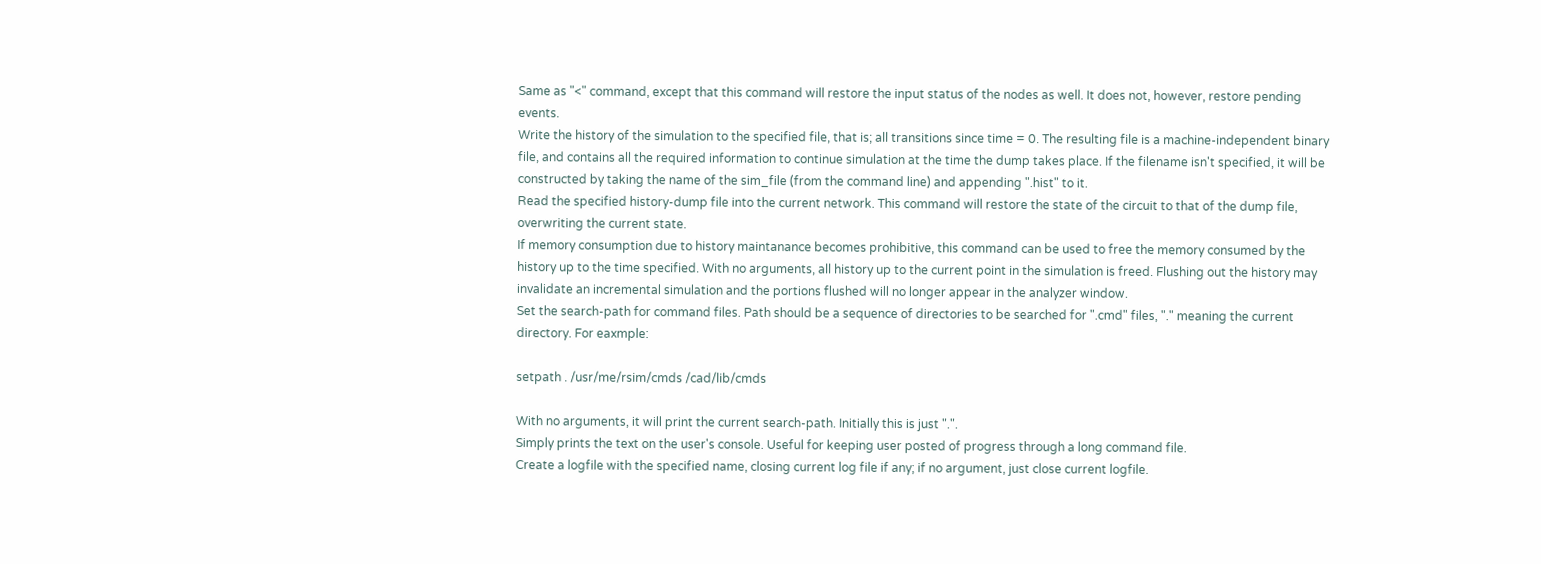Same as "<" command, except that this command will restore the input status of the nodes as well. It does not, however, restore pending events.
Write the history of the simulation to the specified file, that is; all transitions since time = 0. The resulting file is a machine-independent binary file, and contains all the required information to continue simulation at the time the dump takes place. If the filename isn't specified, it will be constructed by taking the name of the sim_file (from the command line) and appending ".hist" to it.
Read the specified history-dump file into the current network. This command will restore the state of the circuit to that of the dump file, overwriting the current state.
If memory consumption due to history maintanance becomes prohibitive, this command can be used to free the memory consumed by the history up to the time specified. With no arguments, all history up to the current point in the simulation is freed. Flushing out the history may invalidate an incremental simulation and the portions flushed will no longer appear in the analyzer window.
Set the search-path for command files. Path should be a sequence of directories to be searched for ".cmd" files, "." meaning the current directory. For eaxmple:

setpath . /usr/me/rsim/cmds /cad/lib/cmds

With no arguments, it will print the current search-path. Initially this is just ".".
Simply prints the text on the user's console. Useful for keeping user posted of progress through a long command file.
Create a logfile with the specified name, closing current log file if any; if no argument, just close current logfile.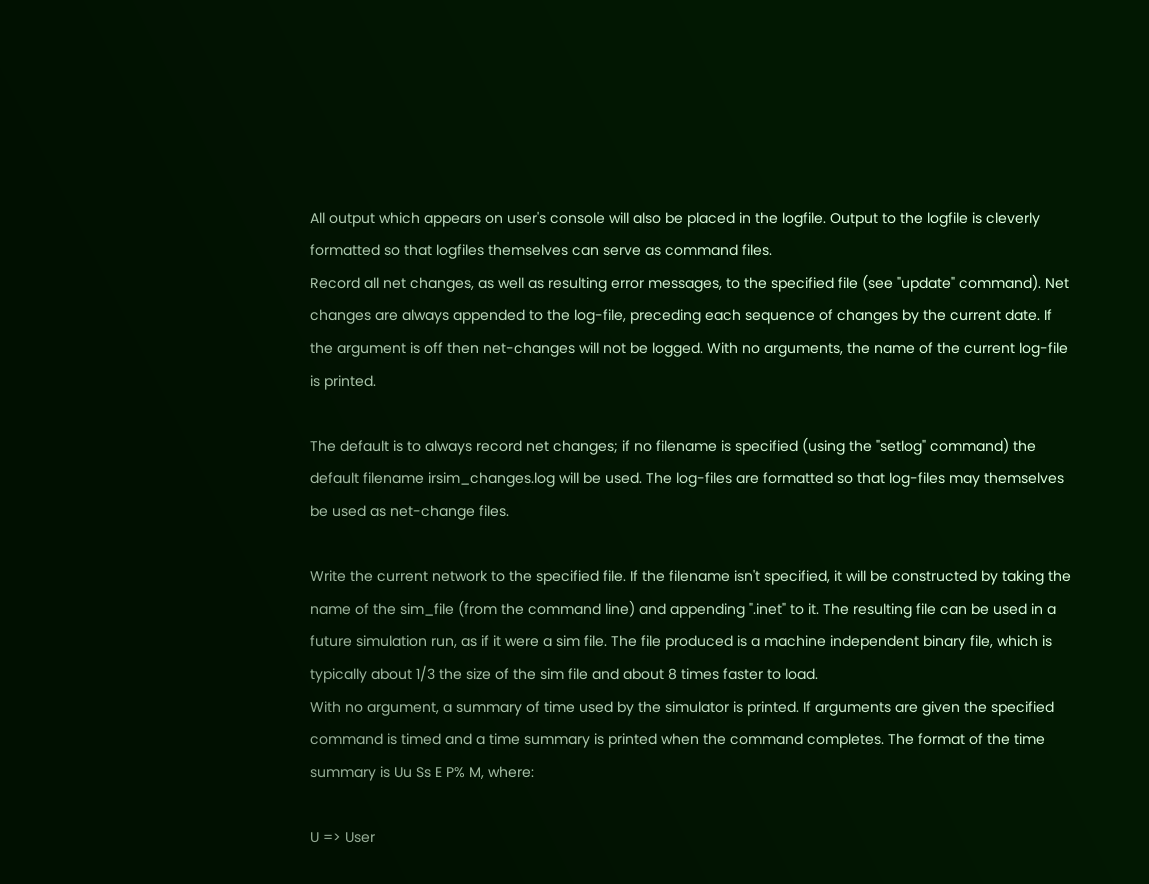All output which appears on user's console will also be placed in the logfile. Output to the logfile is cleverly formatted so that logfiles themselves can serve as command files.
Record all net changes, as well as resulting error messages, to the specified file (see "update" command). Net changes are always appended to the log-file, preceding each sequence of changes by the current date. If the argument is off then net-changes will not be logged. With no arguments, the name of the current log-file is printed.

The default is to always record net changes; if no filename is specified (using the "setlog" command) the default filename irsim_changes.log will be used. The log-files are formatted so that log-files may themselves be used as net-change files.

Write the current network to the specified file. If the filename isn't specified, it will be constructed by taking the name of the sim_file (from the command line) and appending ".inet" to it. The resulting file can be used in a future simulation run, as if it were a sim file. The file produced is a machine independent binary file, which is typically about 1/3 the size of the sim file and about 8 times faster to load.
With no argument, a summary of time used by the simulator is printed. If arguments are given the specified command is timed and a time summary is printed when the command completes. The format of the time summary is Uu Ss E P% M, where:

U => User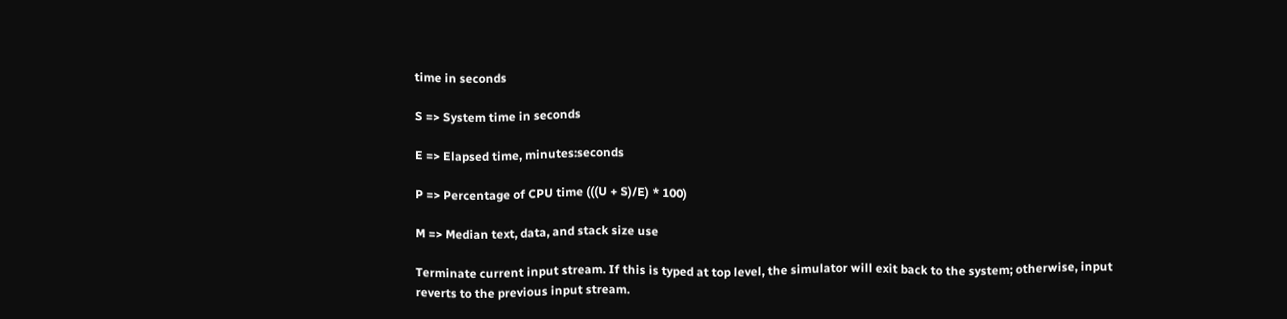time in seconds

S => System time in seconds

E => Elapsed time, minutes:seconds

P => Percentage of CPU time (((U + S)/E) * 100)

M => Median text, data, and stack size use

Terminate current input stream. If this is typed at top level, the simulator will exit back to the system; otherwise, input reverts to the previous input stream.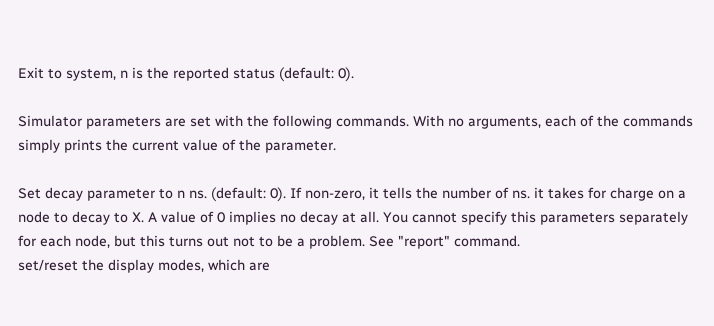Exit to system, n is the reported status (default: 0).

Simulator parameters are set with the following commands. With no arguments, each of the commands simply prints the current value of the parameter.

Set decay parameter to n ns. (default: 0). If non-zero, it tells the number of ns. it takes for charge on a node to decay to X. A value of 0 implies no decay at all. You cannot specify this parameters separately for each node, but this turns out not to be a problem. See "report" command.
set/reset the display modes, which are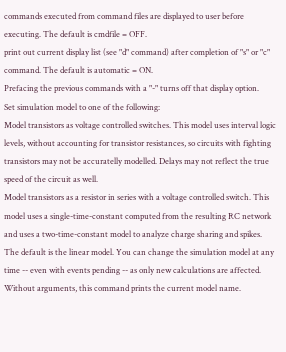commands executed from command files are displayed to user before executing. The default is cmdfile = OFF.
print out current display list (see "d" command) after completion of "s" or "c" command. The default is automatic = ON.
Prefacing the previous commands with a "-" turns off that display option.
Set simulation model to one of the following:
Model transistors as voltage controlled switches. This model uses interval logic levels, without accounting for transistor resistances, so circuits with fighting transistors may not be accuratelly modelled. Delays may not reflect the true speed of the circuit as well.
Model transistors as a resistor in series with a voltage controlled switch. This model uses a single-time-constant computed from the resulting RC network and uses a two-time-constant model to analyze charge sharing and spikes.
The default is the linear model. You can change the simulation model at any time -- even with events pending -- as only new calculations are affected. Without arguments, this command prints the current model name.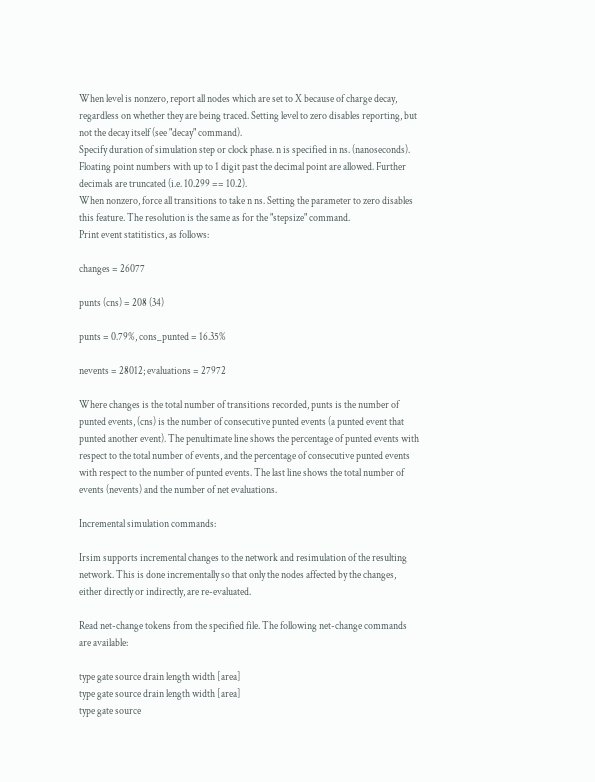When level is nonzero, report all nodes which are set to X because of charge decay, regardless on whether they are being traced. Setting level to zero disables reporting, but not the decay itself (see "decay" command).
Specify duration of simulation step or clock phase. n is specified in ns. (nanoseconds). Floating point numbers with up to 1 digit past the decimal point are allowed. Further decimals are truncated (i.e. 10.299 == 10.2).
When nonzero, force all transitions to take n ns. Setting the parameter to zero disables this feature. The resolution is the same as for the "stepsize" command.
Print event statitistics, as follows:

changes = 26077

punts (cns) = 208 (34)

punts = 0.79%, cons_punted = 16.35%

nevents = 28012; evaluations = 27972

Where changes is the total number of transitions recorded, punts is the number of punted events, (cns) is the number of consecutive punted events (a punted event that punted another event). The penultimate line shows the percentage of punted events with respect to the total number of events, and the percentage of consecutive punted events with respect to the number of punted events. The last line shows the total number of events (nevents) and the number of net evaluations.

Incremental simulation commands:

Irsim supports incremental changes to the network and resimulation of the resulting network. This is done incrementally so that only the nodes affected by the changes, either directly or indirectly, are re-evaluated.

Read net-change tokens from the specified file. The following net-change commands are available:

type gate source drain length width [area]
type gate source drain length width [area]
type gate source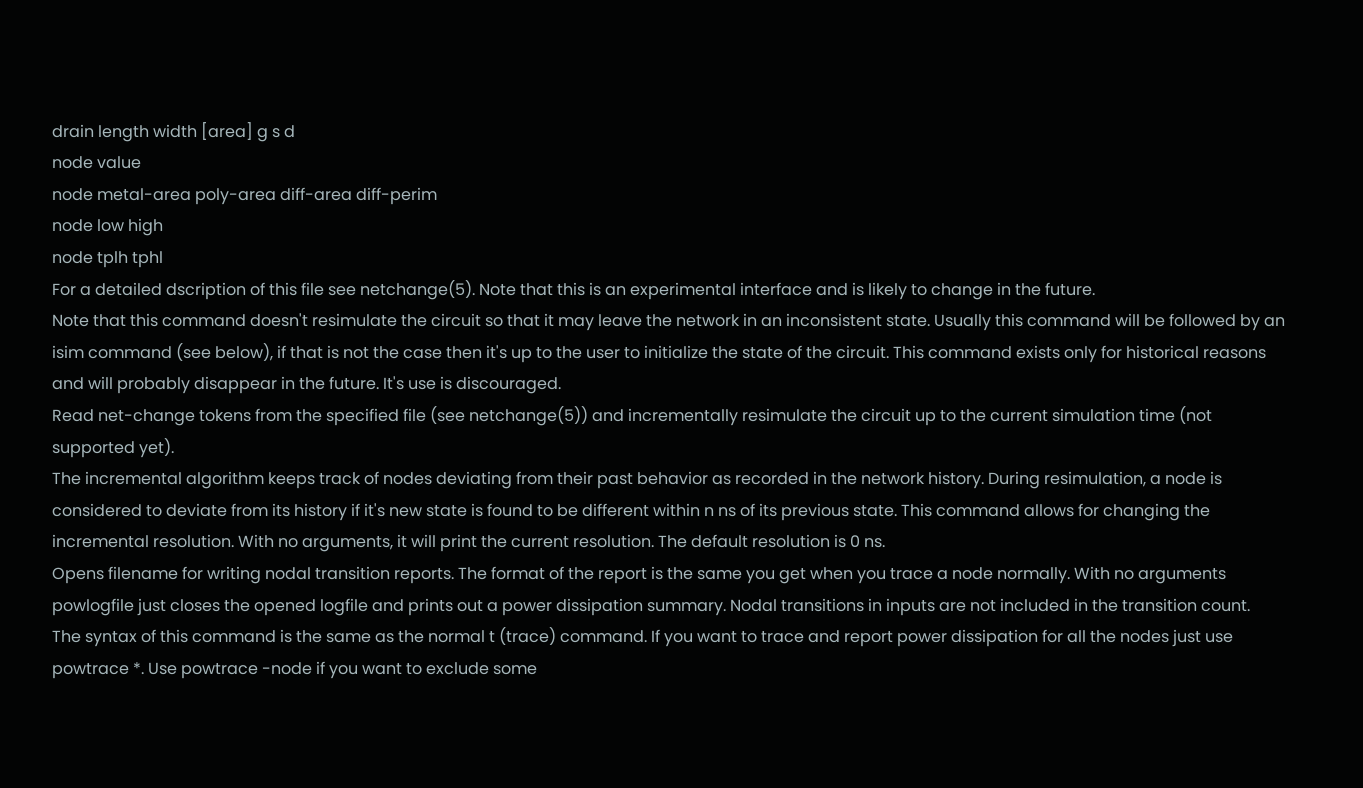drain length width [area] g s d
node value
node metal-area poly-area diff-area diff-perim
node low high
node tplh tphl
For a detailed dscription of this file see netchange(5). Note that this is an experimental interface and is likely to change in the future.
Note that this command doesn't resimulate the circuit so that it may leave the network in an inconsistent state. Usually this command will be followed by an isim command (see below), if that is not the case then it's up to the user to initialize the state of the circuit. This command exists only for historical reasons and will probably disappear in the future. It's use is discouraged.
Read net-change tokens from the specified file (see netchange(5)) and incrementally resimulate the circuit up to the current simulation time (not supported yet).
The incremental algorithm keeps track of nodes deviating from their past behavior as recorded in the network history. During resimulation, a node is considered to deviate from its history if it's new state is found to be different within n ns of its previous state. This command allows for changing the incremental resolution. With no arguments, it will print the current resolution. The default resolution is 0 ns.
Opens filename for writing nodal transition reports. The format of the report is the same you get when you trace a node normally. With no arguments powlogfile just closes the opened logfile and prints out a power dissipation summary. Nodal transitions in inputs are not included in the transition count.
The syntax of this command is the same as the normal t (trace) command. If you want to trace and report power dissipation for all the nodes just use powtrace *. Use powtrace -node if you want to exclude some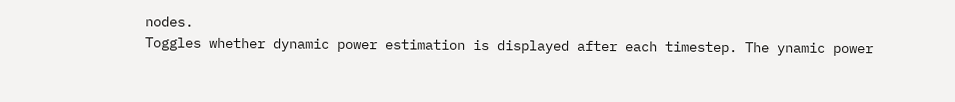nodes.
Toggles whether dynamic power estimation is displayed after each timestep. The ynamic power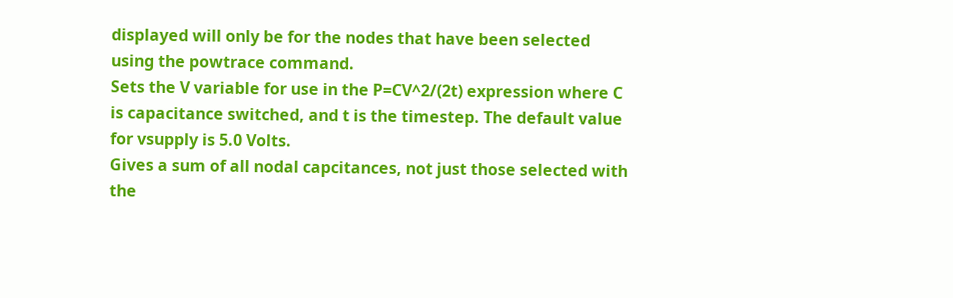displayed will only be for the nodes that have been selected using the powtrace command.
Sets the V variable for use in the P=CV^2/(2t) expression where C is capacitance switched, and t is the timestep. The default value for vsupply is 5.0 Volts.
Gives a sum of all nodal capcitances, not just those selected with the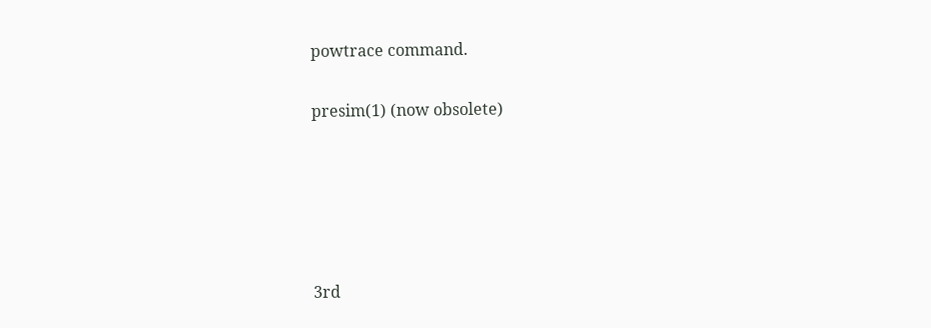powtrace command.

presim(1) (now obsolete)





3rd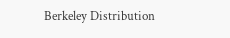Berkeley Distribution